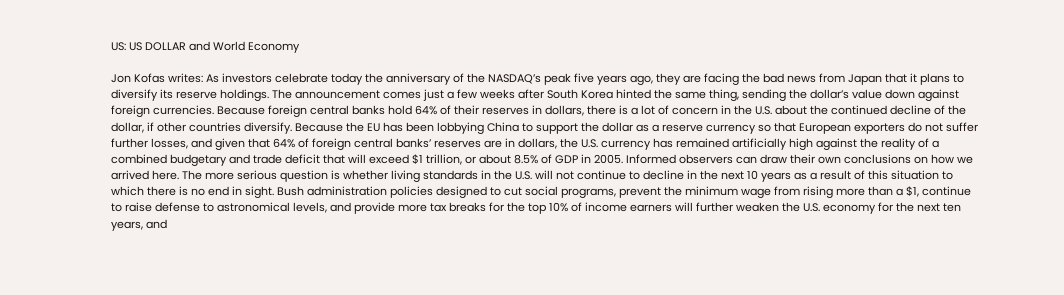US: US DOLLAR and World Economy

Jon Kofas writes: As investors celebrate today the anniversary of the NASDAQ’s peak five years ago, they are facing the bad news from Japan that it plans to diversify its reserve holdings. The announcement comes just a few weeks after South Korea hinted the same thing, sending the dollar’s value down against foreign currencies. Because foreign central banks hold 64% of their reserves in dollars, there is a lot of concern in the U.S. about the continued decline of the dollar, if other countries diversify. Because the EU has been lobbying China to support the dollar as a reserve currency so that European exporters do not suffer further losses, and given that 64% of foreign central banks’ reserves are in dollars, the U.S. currency has remained artificially high against the reality of a combined budgetary and trade deficit that will exceed $1 trillion, or about 8.5% of GDP in 2005. Informed observers can draw their own conclusions on how we arrived here. The more serious question is whether living standards in the U.S. will not continue to decline in the next 10 years as a result of this situation to which there is no end in sight. Bush administration policies designed to cut social programs, prevent the minimum wage from rising more than a $1, continue to raise defense to astronomical levels, and provide more tax breaks for the top 10% of income earners will further weaken the U.S. economy for the next ten years, and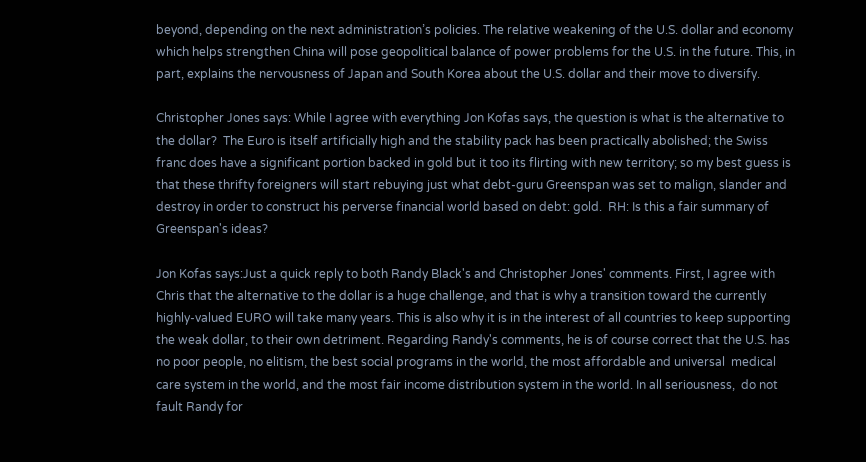beyond, depending on the next administration’s policies. The relative weakening of the U.S. dollar and economy which helps strengthen China will pose geopolitical balance of power problems for the U.S. in the future. This, in part, explains the nervousness of Japan and South Korea about the U.S. dollar and their move to diversify.

Christopher Jones says: While I agree with everything Jon Kofas says, the question is what is the alternative to the dollar?  The Euro is itself artificially high and the stability pack has been practically abolished; the Swiss franc does have a significant portion backed in gold but it too its flirting with new territory; so my best guess is that these thrifty foreigners will start rebuying just what debt-guru Greenspan was set to malign, slander and destroy in order to construct his perverse financial world based on debt: gold.  RH: Is this a fair summary of Greenspan's ideas?

Jon Kofas says:Just a quick reply to both Randy Black's and Christopher Jones' comments. First, I agree with Chris that the alternative to the dollar is a huge challenge, and that is why a transition toward the currently highly-valued EURO will take many years. This is also why it is in the interest of all countries to keep supporting the weak dollar, to their own detriment. Regarding Randy's comments, he is of course correct that the U.S. has no poor people, no elitism, the best social programs in the world, the most affordable and universal  medical care system in the world, and the most fair income distribution system in the world. In all seriousness,  do not fault Randy for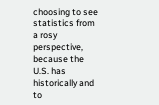choosing to see statistics from a rosy perspective, because the U.S. has historically and to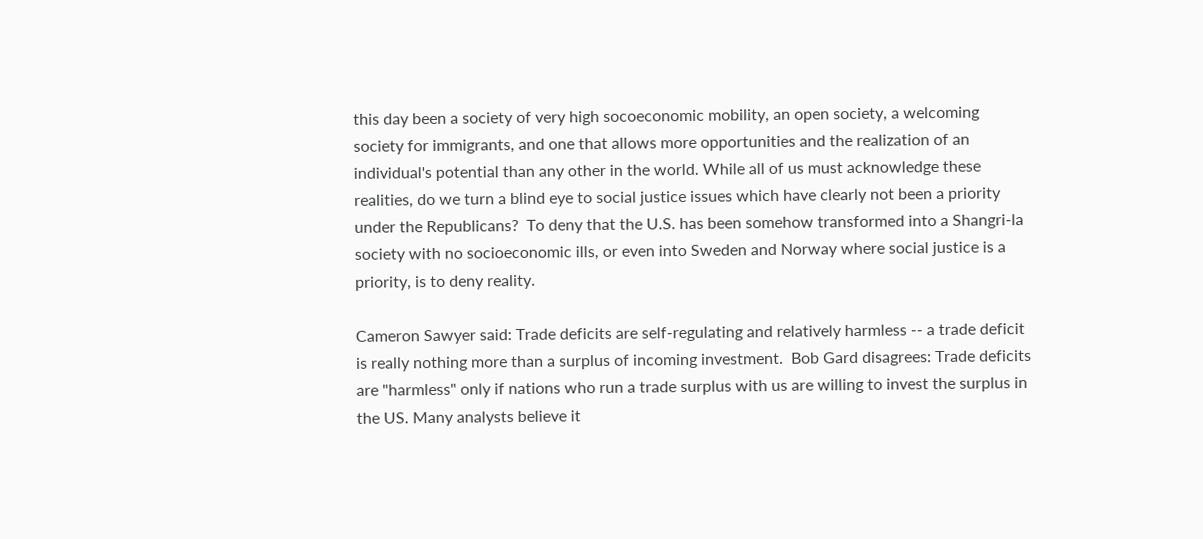this day been a society of very high socoeconomic mobility, an open society, a welcoming society for immigrants, and one that allows more opportunities and the realization of an individual's potential than any other in the world. While all of us must acknowledge these realities, do we turn a blind eye to social justice issues which have clearly not been a priority under the Republicans?  To deny that the U.S. has been somehow transformed into a Shangri-la society with no socioeconomic ills, or even into Sweden and Norway where social justice is a priority, is to deny reality.

Cameron Sawyer said: Trade deficits are self-regulating and relatively harmless -- a trade deficit is really nothing more than a surplus of incoming investment.  Bob Gard disagrees: Trade deficits are "harmless" only if nations who run a trade surplus with us are willing to invest the surplus in the US. Many analysts believe it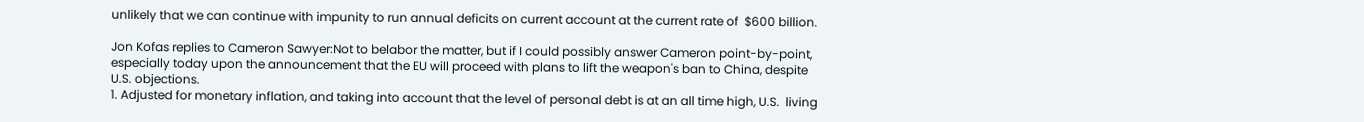unlikely that we can continue with impunity to run annual deficits on current account at the current rate of  $600 billion.

Jon Kofas replies to Cameron Sawyer:Not to belabor the matter, but if I could possibly answer Cameron point-by-point, especially today upon the announcement that the EU will proceed with plans to lift the weapon's ban to China, despite U.S. objections.
1. Adjusted for monetary inflation, and taking into account that the level of personal debt is at an all time high, U.S.  living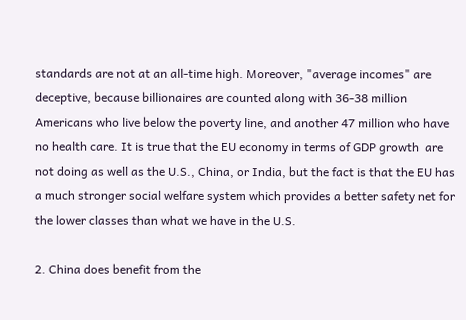standards are not at an all-time high. Moreover, "average incomes" are deceptive, because billionaires are counted along with 36-38 million Americans who live below the poverty line, and another 47 million who have no health care. It is true that the EU economy in terms of GDP growth  are not doing as well as the U.S., China, or India, but the fact is that the EU has a much stronger social welfare system which provides a better safety net for the lower classes than what we have in the U.S.

2. China does benefit from the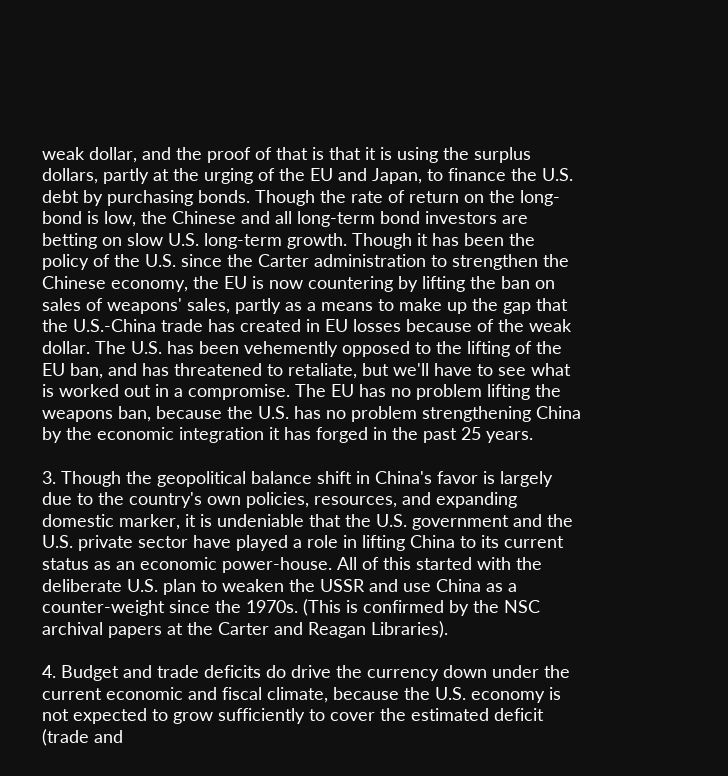weak dollar, and the proof of that is that it is using the surplus dollars, partly at the urging of the EU and Japan, to finance the U.S. debt by purchasing bonds. Though the rate of return on the long-bond is low, the Chinese and all long-term bond investors are betting on slow U.S. long-term growth. Though it has been the policy of the U.S. since the Carter administration to strengthen the Chinese economy, the EU is now countering by lifting the ban on sales of weapons' sales, partly as a means to make up the gap that the U.S.-China trade has created in EU losses because of the weak dollar. The U.S. has been vehemently opposed to the lifting of the EU ban, and has threatened to retaliate, but we'll have to see what is worked out in a compromise. The EU has no problem lifting the weapons ban, because the U.S. has no problem strengthening China by the economic integration it has forged in the past 25 years.

3. Though the geopolitical balance shift in China's favor is largely due to the country's own policies, resources, and expanding domestic marker, it is undeniable that the U.S. government and the U.S. private sector have played a role in lifting China to its current status as an economic power-house. All of this started with the deliberate U.S. plan to weaken the USSR and use China as a counter-weight since the 1970s. (This is confirmed by the NSC archival papers at the Carter and Reagan Libraries).

4. Budget and trade deficits do drive the currency down under the current economic and fiscal climate, because the U.S. economy is not expected to grow sufficiently to cover the estimated deficit (trade and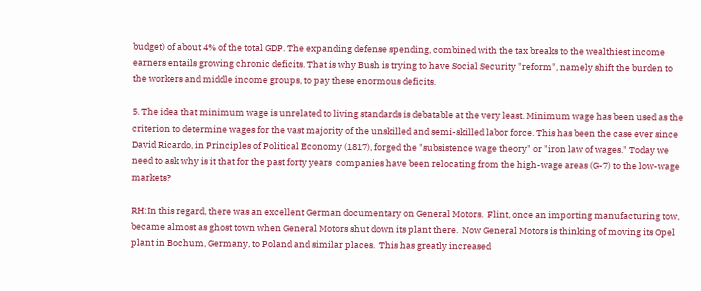budget) of about 4% of the total GDP. The expanding defense spending, combined with the tax breaks to the wealthiest income earners entails growing chronic deficits. That is why Bush is trying to have Social Security "reform", namely shift the burden to the workers and middle income groups, to pay these enormous deficits.

5. The idea that minimum wage is unrelated to living standards is debatable at the very least. Minimum wage has been used as the criterion to determine wages for the vast majority of the unskilled and semi-skilled labor force. This has been the case ever since David Ricardo, in Principles of Political Economy (1817), forged the "subsistence wage theory" or "iron law of wages." Today we need to ask why is it that for the past forty years  companies have been relocating from the high-wage areas (G-7) to the low-wage markets?

RH:In this regard, there was an excellent German documentary on General Motors.  Flint, once an importing manufacturing tow, became almost as ghost town when General Motors shut down its plant there.  Now General Motors is thinking of moving its Opel plant in Bochum, Germany, to Poland and similar places.  This has greatly increased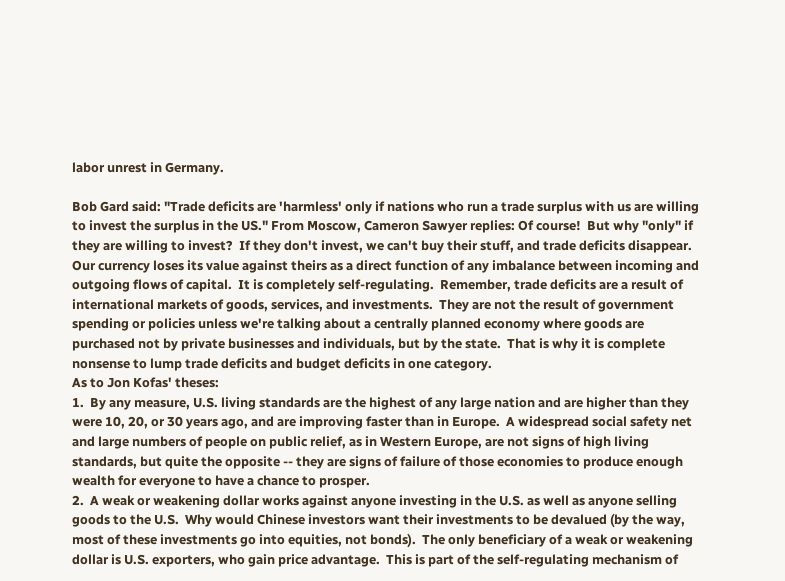labor unrest in Germany.

Bob Gard said: "Trade deficits are 'harmless' only if nations who run a trade surplus with us are willing to invest the surplus in the US." From Moscow, Cameron Sawyer replies: Of course!  But why "only" if they are willing to invest?  If they don't invest, we can't buy their stuff, and trade deficits disappear.  Our currency loses its value against theirs as a direct function of any imbalance between incoming and outgoing flows of capital.  It is completely self-regulating.  Remember, trade deficits are a result of international markets of goods, services, and investments.  They are not the result of government spending or policies unless we're talking about a centrally planned economy where goods are purchased not by private businesses and individuals, but by the state.  That is why it is complete nonsense to lump trade deficits and budget deficits in one category.
As to Jon Kofas' theses:
1.  By any measure, U.S. living standards are the highest of any large nation and are higher than they were 10, 20, or 30 years ago, and are improving faster than in Europe.  A widespread social safety net and large numbers of people on public relief, as in Western Europe, are not signs of high living standards, but quite the opposite -- they are signs of failure of those economies to produce enough wealth for everyone to have a chance to prosper.
2.  A weak or weakening dollar works against anyone investing in the U.S. as well as anyone selling goods to the U.S.  Why would Chinese investors want their investments to be devalued (by the way, most of these investments go into equities, not bonds).  The only beneficiary of a weak or weakening dollar is U.S. exporters, who gain price advantage.  This is part of the self-regulating mechanism of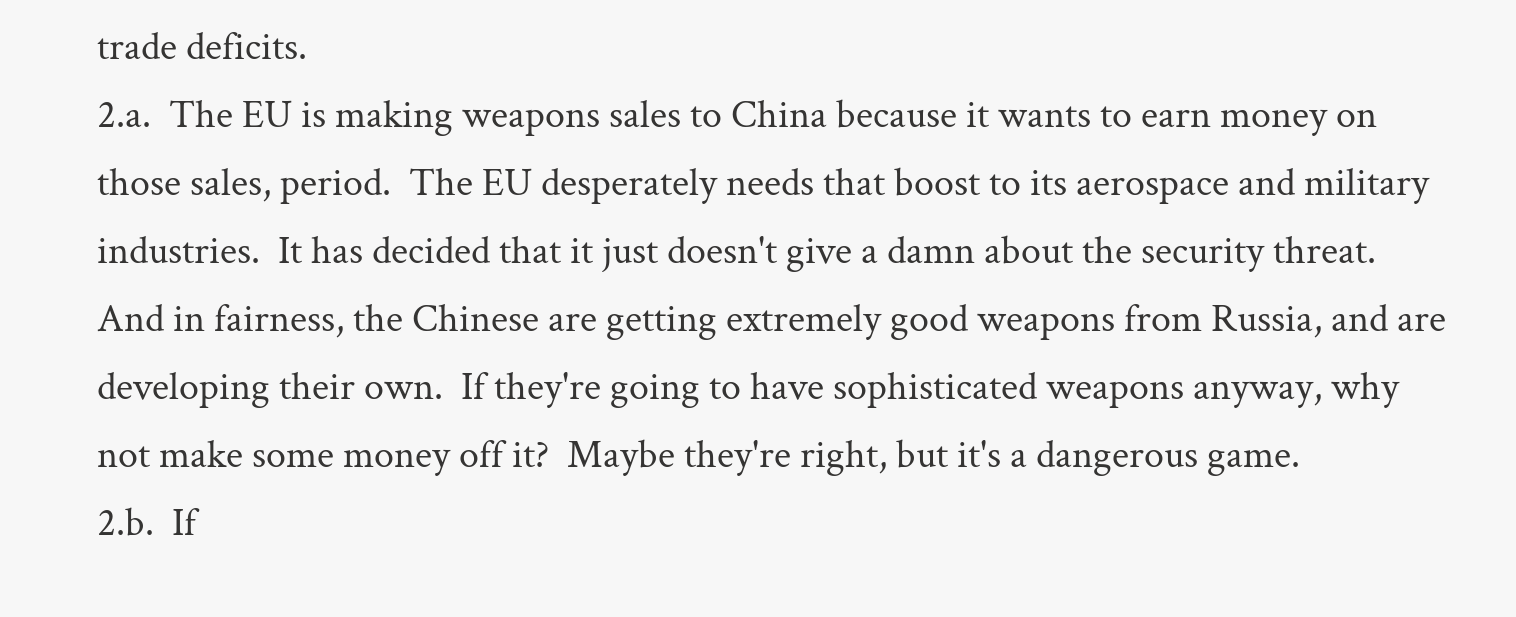trade deficits.
2.a.  The EU is making weapons sales to China because it wants to earn money on those sales, period.  The EU desperately needs that boost to its aerospace and military industries.  It has decided that it just doesn't give a damn about the security threat.  And in fairness, the Chinese are getting extremely good weapons from Russia, and are developing their own.  If they're going to have sophisticated weapons anyway, why not make some money off it?  Maybe they're right, but it's a dangerous game.
2.b.  If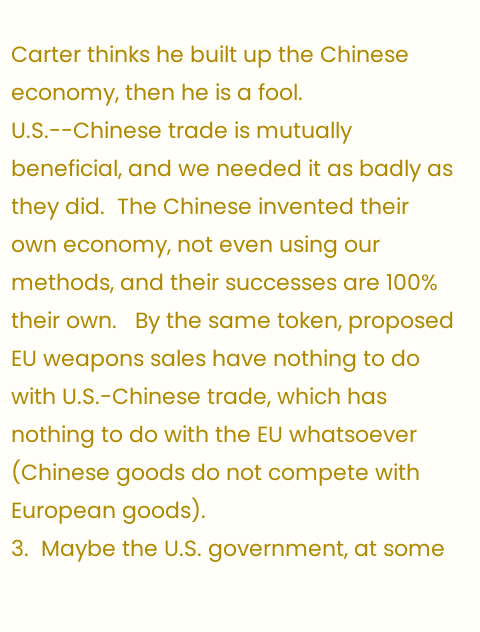Carter thinks he built up the Chinese economy, then he is a fool.  U.S.--Chinese trade is mutually beneficial, and we needed it as badly as they did.  The Chinese invented their own economy, not even using our methods, and their successes are 100% their own.   By the same token, proposed EU weapons sales have nothing to do with U.S.-Chinese trade, which has nothing to do with the EU whatsoever (Chinese goods do not compete with European goods).
3.  Maybe the U.S. government, at some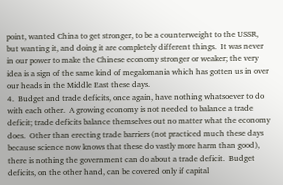point, wanted China to get stronger, to be a counterweight to the USSR, but wanting it, and doing it are completely different things.  It was never in our power to make the Chinese economy stronger or weaker; the very idea is a sign of the same kind of megalomania which has gotten us in over our heads in the Middle East these days.
4.  Budget and trade deficits, once again, have nothing whatsoever to do with each other.  A growing economy is not needed to balance a trade deficit; trade deficits balance themselves out no matter what the economy does.  Other than erecting trade barriers (not practiced much these days because science now knows that these do vastly more harm than good), there is nothing the government can do about a trade deficit.  Budget deficits, on the other hand, can be covered only if capital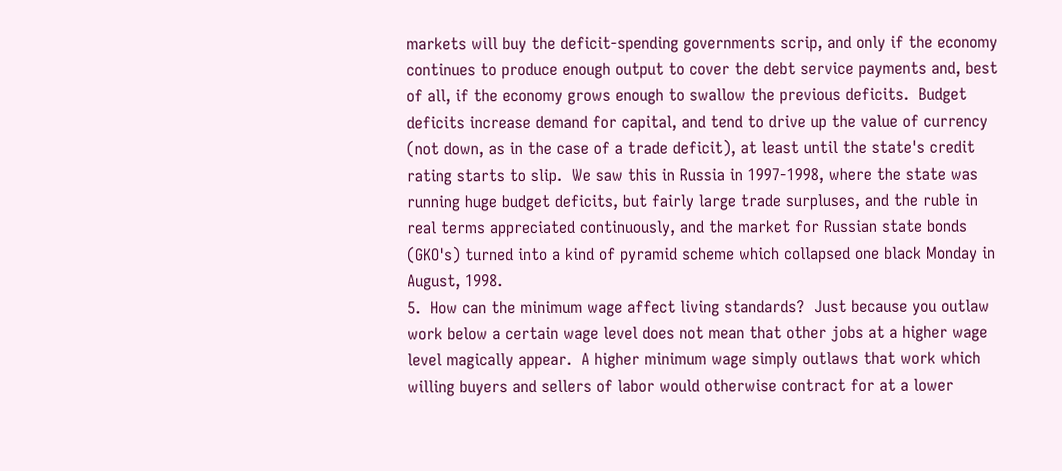markets will buy the deficit-spending governments scrip, and only if the economy continues to produce enough output to cover the debt service payments and, best of all, if the economy grows enough to swallow the previous deficits.  Budget deficits increase demand for capital, and tend to drive up the value of currency (not down, as in the case of a trade deficit), at least until the state's credit rating starts to slip.  We saw this in Russia in 1997-1998, where the state was running huge budget deficits, but fairly large trade surpluses, and the ruble in real terms appreciated continuously, and the market for Russian state bonds (GKO's) turned into a kind of pyramid scheme which collapsed one black Monday in August, 1998.
5.  How can the minimum wage affect living standards?  Just because you outlaw work below a certain wage level does not mean that other jobs at a higher wage level magically appear.  A higher minimum wage simply outlaws that work which willing buyers and sellers of labor would otherwise contract for at a lower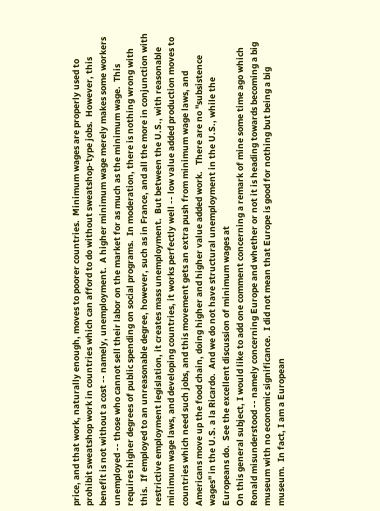price, and that work, naturally enough, moves to poorer countries.  Minimum wages are properly used to prohibit sweatshop work in countries which can afford to do without sweatshop-type jobs.  However, this benefit is not without a cost -- namely, unemployment.  A higher minimum wage merely makes some workers unemployed -- those who cannot sell their labor on the market for as much as the minimum wage.  This requires higher degrees of public spending on social programs.  In moderation, there is nothing wrong with this.  If employed to an unreasonable degree, however, such as in France, and all the more in conjunction with restrictive employment legislation, it creates mass unemployment.  But between the U.S., with reasonable minimum wage laws, and developing countries, it works perfectly well -- low value added production moves to countries which need such jobs, and this movement gets an extra push from minimum wage laws, and Americans move up the food chain, doing higher and higher value added work.   There are no "subsistence wages" in the U.S. a la Ricardo.  And we do not have structural unemployment in the U.S., while the Europeans do.  See the excellent discussion of minimum wages at
On this general subject, I would like to add one comment concerning a remark of mine some time ago which Ronald misunderstood -- namely concerning Europe and whether or not it is heading towards becoming a big museum with no economic significance.  I did not mean that Europe is good for nothing but being a big museum.  In fact, I am a European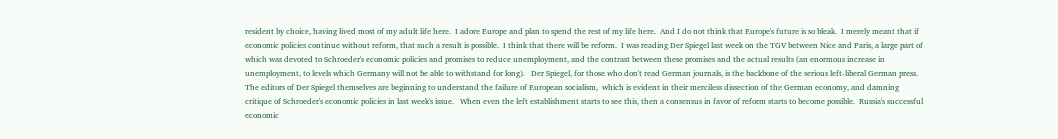resident by choice, having lived most of my adult life here.  I adore Europe and plan to spend the rest of my life here.  And I do not think that Europe's future is so bleak.  I merely meant that if economic policies continue without reform, that such a result is possible.  I think that there will be reform.  I was reading Der Spiegel last week on the TGV between Nice and Paris, a large part of which was devoted to Schroeder's economic policies and promises to reduce unemployment, and the contrast between these promises and the actual results (an enormous increase in unemployment, to levels which Germany will not be able to withstand for long).   Der Spiegel, for those who don't read German journals, is the backbone of the serious left-liberal German press.  The editors of Der Spiegel themselves are beginning to understand the failure of European socialism,  which is evident in their merciless dissection of the German economy, and damning critique of Schroeder's economic policies in last week's issue.   When even the left establishment starts to see this, then a consensus in favor of reform starts to become possible.  Russia's successful economic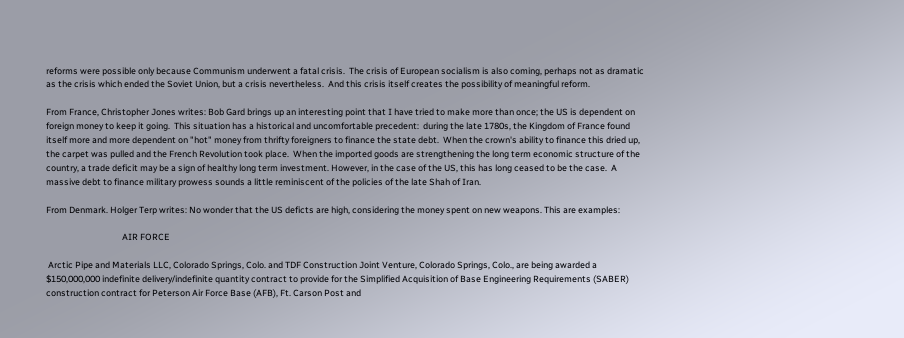reforms were possible only because Communism underwent a fatal crisis.  The crisis of European socialism is also coming, perhaps not as dramatic as the crisis which ended the Soviet Union, but a crisis nevertheless.  And this crisis itself creates the possibility of meaningful reform.

From France, Christopher Jones writes: Bob Gard brings up an interesting point that I have tried to make more than once; the US is dependent on foreign money to keep it going.  This situation has a historical and uncomfortable precedent:  during the late 1780s, the Kingdom of France found itself more and more dependent on "hot" money from thrifty foreigners to finance the state debt.  When the crown's ability to finance this dried up, the carpet was pulled and the French Revolution took place.  When the imported goods are strengthening the long term economic structure of the country, a trade deficit may be a sign of healthy long term investment. However, in the case of the US, this has long ceased to be the case.  A massive debt to finance military prowess sounds a little reminiscent of the policies of the late Shah of Iran.

From Denmark. Holger Terp writes: No wonder that the US deficts are high, considering the money spent on new weapons. This are examples:

                                      AIR FORCE

 Arctic Pipe and Materials LLC, Colorado Springs, Colo. and TDF Construction Joint Venture, Colorado Springs, Colo., are being awarded a $150,000,000 indefinite delivery/indefinite quantity contract to provide for the Simplified Acquisition of Base Engineering Requirements (SABER) construction contract for Peterson Air Force Base (AFB), Ft. Carson Post and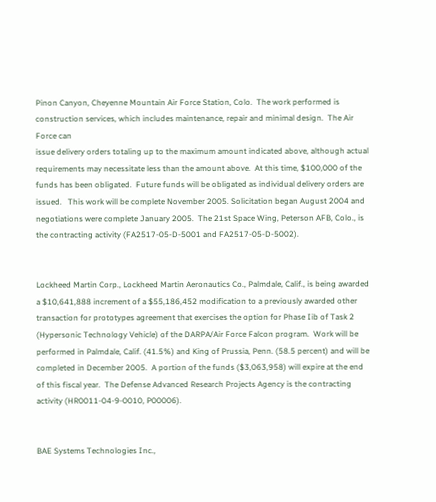Pinon Canyon, Cheyenne Mountain Air Force Station, Colo.  The work performed is construction services, which includes maintenance, repair and minimal design.  The Air Force can
issue delivery orders totaling up to the maximum amount indicated above, although actual requirements may necessitate less than the amount above.  At this time, $100,000 of the funds has been obligated.  Future funds will be obligated as individual delivery orders are issued.   This work will be complete November 2005. Solicitation began August 2004 and negotiations were complete January 2005.  The 21st Space Wing, Peterson AFB, Colo., is the contracting activity (FA2517-05-D-5001 and FA2517-05-D-5002).


Lockheed Martin Corp., Lockheed Martin Aeronautics Co., Palmdale, Calif., is being awarded a $10,641,888 increment of a $55,186,452 modification to a previously awarded other transaction for prototypes agreement that exercises the option for Phase Iib of Task 2 (Hypersonic Technology Vehicle) of the DARPA/Air Force Falcon program.  Work will be performed in Palmdale, Calif. (41.5%) and King of Prussia, Penn. (58.5 percent) and will be completed in December 2005.  A portion of the funds ($3,063,958) will expire at the end of this fiscal year.  The Defense Advanced Research Projects Agency is the contracting activity (HR0011-04-9-0010, P00006).


BAE Systems Technologies Inc.,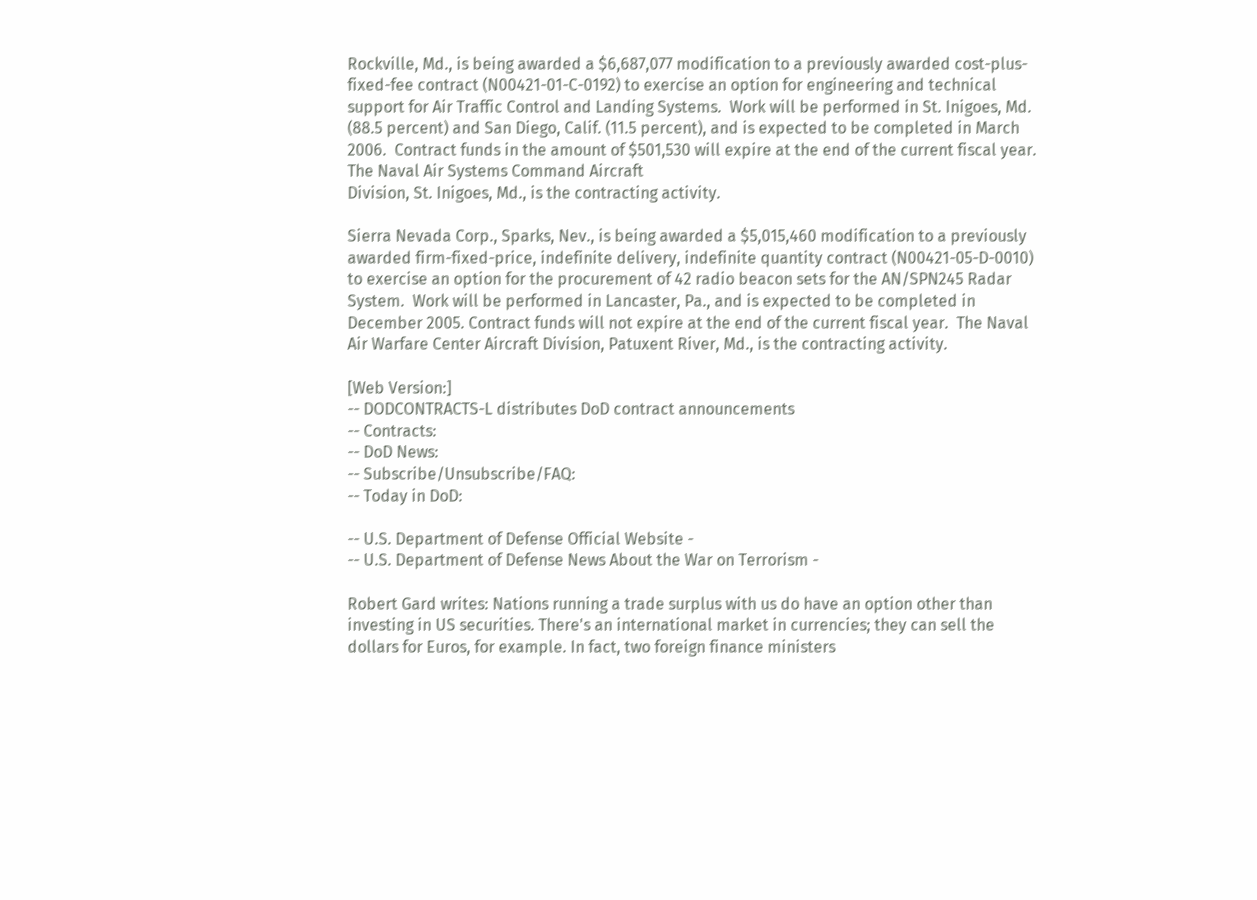Rockville, Md., is being awarded a $6,687,077 modification to a previously awarded cost-plus-fixed-fee contract (N00421-01-C-0192) to exercise an option for engineering and technical support for Air Traffic Control and Landing Systems.  Work will be performed in St. Inigoes, Md. (88.5 percent) and San Diego, Calif. (11.5 percent), and is expected to be completed in March 2006.  Contract funds in the amount of $501,530 will expire at the end of the current fiscal year.  The Naval Air Systems Command Aircraft
Division, St. Inigoes, Md., is the contracting activity.

Sierra Nevada Corp., Sparks, Nev., is being awarded a $5,015,460 modification to a previously awarded firm-fixed-price, indefinite delivery, indefinite quantity contract (N00421-05-D-0010) to exercise an option for the procurement of 42 radio beacon sets for the AN/SPN245 Radar System.  Work will be performed in Lancaster, Pa., and is expected to be completed in December 2005. Contract funds will not expire at the end of the current fiscal year.  The Naval Air Warfare Center Aircraft Division, Patuxent River, Md., is the contracting activity.

[Web Version:]
-- DODCONTRACTS-L distributes DoD contract announcements
-- Contracts:
-- DoD News:
-- Subscribe/Unsubscribe/FAQ:
-- Today in DoD:

-- U.S. Department of Defense Official Website -
-- U.S. Department of Defense News About the War on Terrorism -

Robert Gard writes: Nations running a trade surplus with us do have an option other than investing in US securities. There's an international market in currencies; they can sell the dollars for Euros, for example. In fact, two foreign finance ministers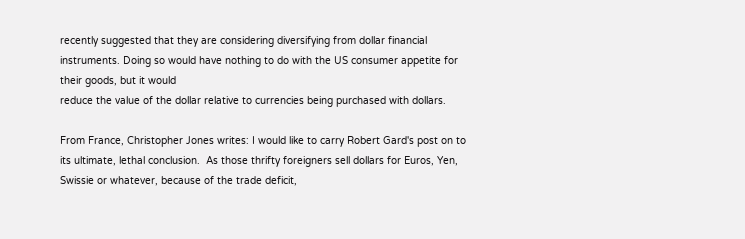recently suggested that they are considering diversifying from dollar financial instruments. Doing so would have nothing to do with the US consumer appetite for their goods, but it would
reduce the value of the dollar relative to currencies being purchased with dollars.

From France, Christopher Jones writes: I would like to carry Robert Gard's post on to its ultimate, lethal conclusion.  As those thrifty foreigners sell dollars for Euros, Yen, Swissie or whatever, because of the trade deficit,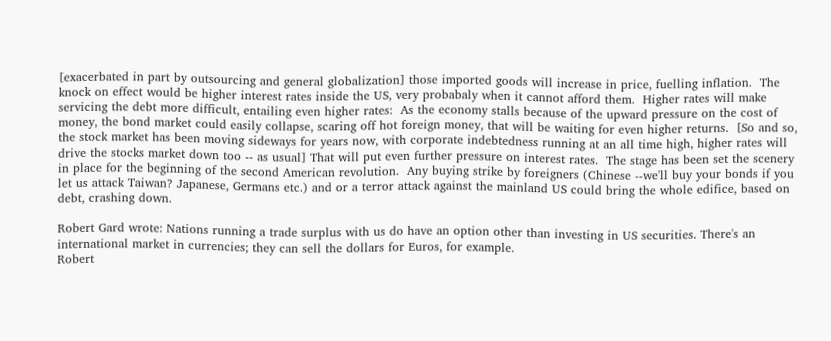[exacerbated in part by outsourcing and general globalization] those imported goods will increase in price, fuelling inflation.  The knock on effect would be higher interest rates inside the US, very probabaly when it cannot afford them.  Higher rates will make servicing the debt more difficult, entailing even higher rates:  As the economy stalls because of the upward pressure on the cost of money, the bond market could easily collapse, scaring off hot foreign money, that will be waiting for even higher returns.  [So and so, the stock market has been moving sideways for years now, with corporate indebtedness running at an all time high, higher rates will drive the stocks market down too -- as usual] That will put even further pressure on interest rates.  The stage has been set the scenery in place for the beginning of the second American revolution.  Any buying strike by foreigners (Chinese --we'll buy your bonds if you let us attack Taiwan? Japanese, Germans etc.) and or a terror attack against the mainland US could bring the whole edifice, based on debt, crashing down.

Robert Gard wrote: Nations running a trade surplus with us do have an option other than investing in US securities. There's an international market in currencies; they can sell the dollars for Euros, for example.
Robert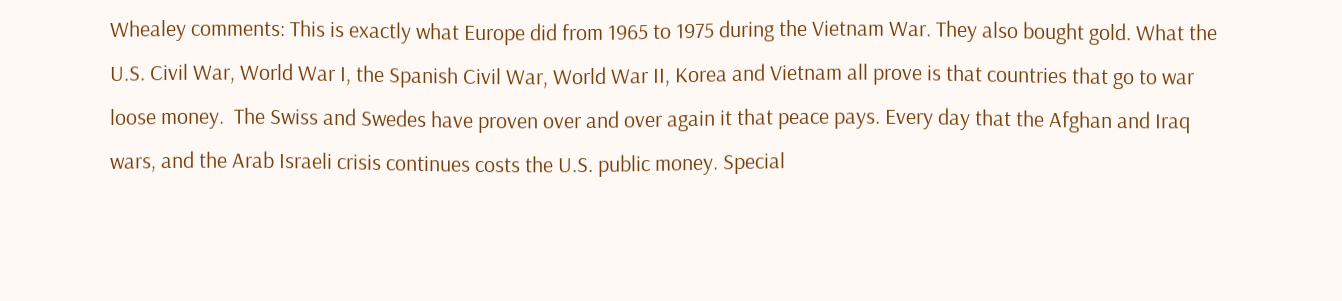Whealey comments: This is exactly what Europe did from 1965 to 1975 during the Vietnam War. They also bought gold. What the U.S. Civil War, World War I, the Spanish Civil War, World War II, Korea and Vietnam all prove is that countries that go to war loose money.  The Swiss and Swedes have proven over and over again it that peace pays. Every day that the Afghan and Iraq wars, and the Arab Israeli crisis continues costs the U.S. public money. Special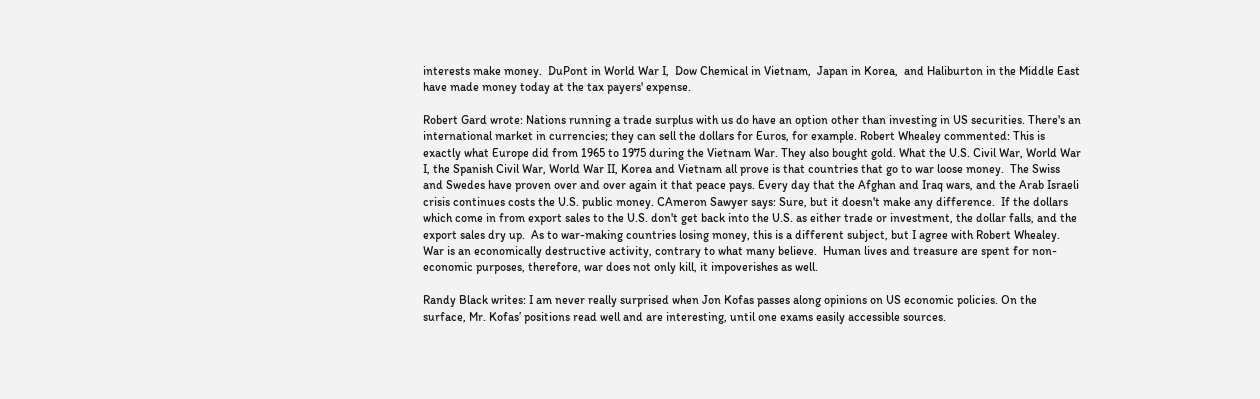interests make money.  DuPont in World War I,  Dow Chemical in Vietnam,  Japan in Korea,  and Haliburton in the Middle East have made money today at the tax payers' expense.

Robert Gard wrote: Nations running a trade surplus with us do have an option other than investing in US securities. There's an international market in currencies; they can sell the dollars for Euros, for example. Robert Whealey commented: This is exactly what Europe did from 1965 to 1975 during the Vietnam War. They also bought gold. What the U.S. Civil War, World War I, the Spanish Civil War, World War II, Korea and Vietnam all prove is that countries that go to war loose money.  The Swiss and Swedes have proven over and over again it that peace pays. Every day that the Afghan and Iraq wars, and the Arab Israeli crisis continues costs the U.S. public money. CAmeron Sawyer says: Sure, but it doesn't make any difference.  If the dollars which come in from export sales to the U.S. don't get back into the U.S. as either trade or investment, the dollar falls, and the export sales dry up.  As to war-making countries losing money, this is a different subject, but I agree with Robert Whealey.  War is an economically destructive activity, contrary to what many believe.  Human lives and treasure are spent for non-economic purposes, therefore, war does not only kill, it impoverishes as well.

Randy Black writes: I am never really surprised when Jon Kofas passes along opinions on US economic policies. On the surface, Mr. Kofas’ positions read well and are interesting, until one exams easily accessible sources.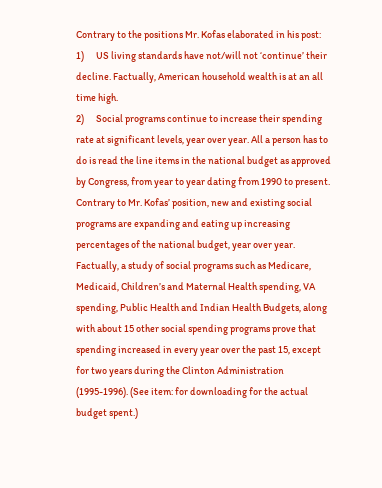Contrary to the positions Mr. Kofas elaborated in his post:
1)      US living standards have not/will not ‘continue’ their decline. Factually, American household wealth is at an all time high.
2)      Social programs continue to increase their spending rate at significant levels, year over year. All a person has to do is read the line items in the national budget as approved by Congress, from year to year dating from 1990 to present. Contrary to Mr. Kofas’ position, new and existing social programs are expanding and eating up increasing percentages of the national budget, year over year. Factually, a study of social programs such as Medicare, Medicaid, Children’s and Maternal Health spending, VA spending, Public Health and Indian Health Budgets, along with about 15 other social spending programs prove that spending increased in every year over the past 15, except for two years during the Clinton Administration (1995-1996). (See item: for downloading for the actual budget spent.)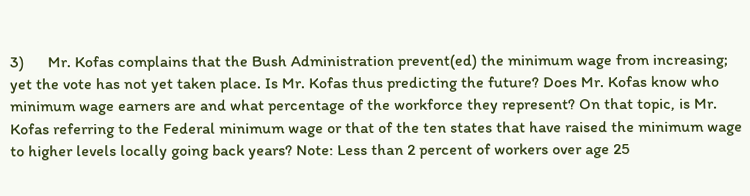3)      Mr. Kofas complains that the Bush Administration prevent(ed) the minimum wage from increasing; yet the vote has not yet taken place. Is Mr. Kofas thus predicting the future? Does Mr. Kofas know who minimum wage earners are and what percentage of the workforce they represent? On that topic, is Mr. Kofas referring to the Federal minimum wage or that of the ten states that have raised the minimum wage to higher levels locally going back years? Note: Less than 2 percent of workers over age 25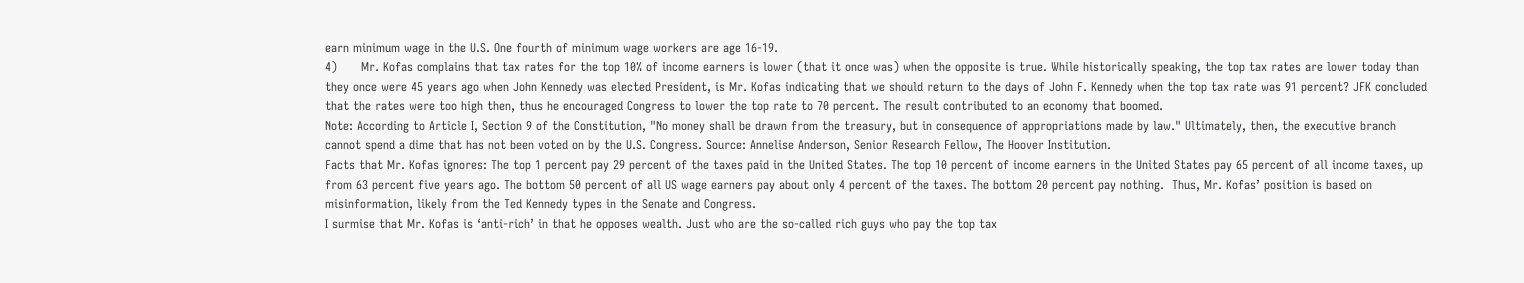earn minimum wage in the U.S. One fourth of minimum wage workers are age 16-19.
4)      Mr. Kofas complains that tax rates for the top 10% of income earners is lower (that it once was) when the opposite is true. While historically speaking, the top tax rates are lower today than they once were 45 years ago when John Kennedy was elected President, is Mr. Kofas indicating that we should return to the days of John F. Kennedy when the top tax rate was 91 percent? JFK concluded that the rates were too high then, thus he encouraged Congress to lower the top rate to 70 percent. The result contributed to an economy that boomed.
Note: According to Article I, Section 9 of the Constitution, "No money shall be drawn from the treasury, but in consequence of appropriations made by law." Ultimately, then, the executive branch cannot spend a dime that has not been voted on by the U.S. Congress. Source: Annelise Anderson, Senior Research Fellow, The Hoover Institution.
Facts that Mr. Kofas ignores: The top 1 percent pay 29 percent of the taxes paid in the United States. The top 10 percent of income earners in the United States pay 65 percent of all income taxes, up from 63 percent five years ago. The bottom 50 percent of all US wage earners pay about only 4 percent of the taxes. The bottom 20 percent pay nothing.  Thus, Mr. Kofas’ position is based on misinformation, likely from the Ted Kennedy types in the Senate and Congress.
I surmise that Mr. Kofas is ‘anti-rich’ in that he opposes wealth. Just who are the so-called rich guys who pay the top tax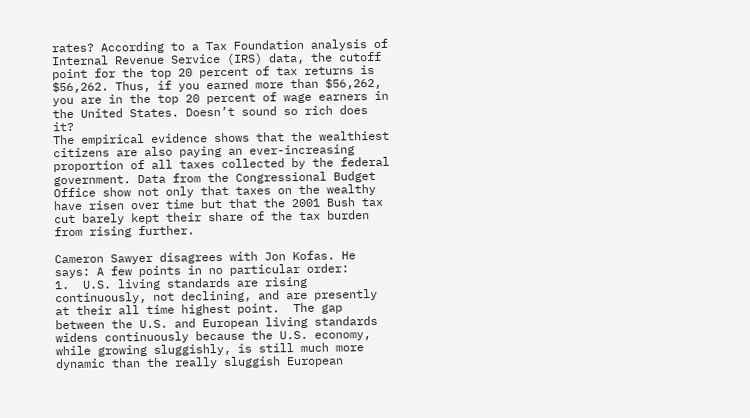rates? According to a Tax Foundation analysis of Internal Revenue Service (IRS) data, the cutoff point for the top 20 percent of tax returns is $56,262. Thus, if you earned more than $56,262, you are in the top 20 percent of wage earners in the United States. Doesn’t sound so rich does it?
The empirical evidence shows that the wealthiest citizens are also paying an ever-increasing proportion of all taxes collected by the federal government. Data from the Congressional Budget Office show not only that taxes on the wealthy have risen over time but that the 2001 Bush tax cut barely kept their share of the tax burden from rising further.

Cameron Sawyer disagrees with Jon Kofas. He says: A few points in no particular order:
1.  U.S. living standards are rising continuously, not declining, and are presently at their all time highest point.  The gap between the U.S. and European living standards widens continuously because the U.S. economy, while growing sluggishly, is still much more dynamic than the really sluggish European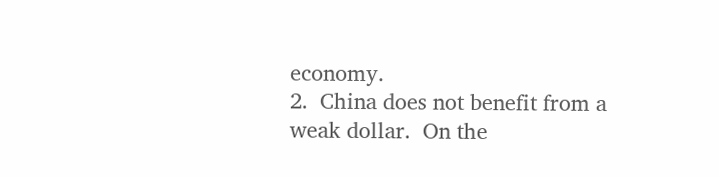economy.
2.  China does not benefit from a weak dollar.  On the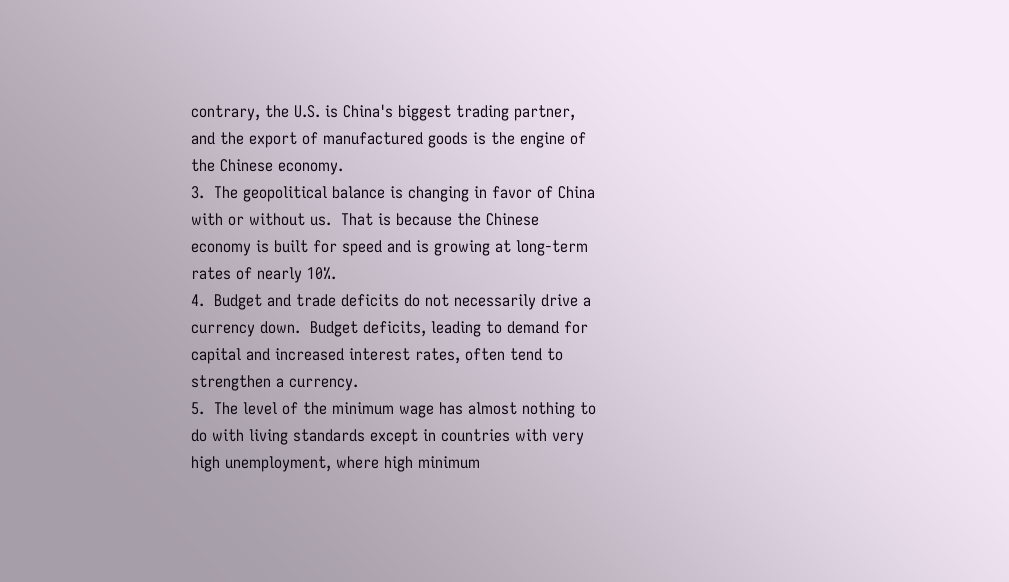contrary, the U.S. is China's biggest trading partner, and the export of manufactured goods is the engine of the Chinese economy.
3.  The geopolitical balance is changing in favor of China with or without us.  That is because the Chinese economy is built for speed and is growing at long-term rates of nearly 10%.
4.  Budget and trade deficits do not necessarily drive a currency down.  Budget deficits, leading to demand for capital and increased interest rates, often tend to strengthen a currency.
5.  The level of the minimum wage has almost nothing to do with living standards except in countries with very high unemployment, where high minimum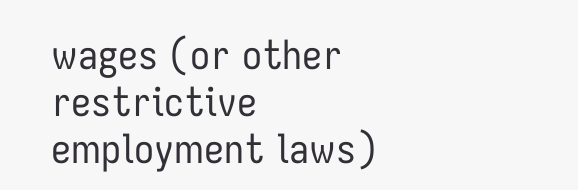wages (or other restrictive employment laws)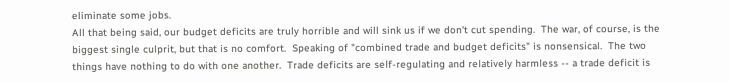eliminate some jobs.
All that being said, our budget deficits are truly horrible and will sink us if we don't cut spending.  The war, of course, is the biggest single culprit, but that is no comfort.  Speaking of "combined trade and budget deficits" is nonsensical.  The two things have nothing to do with one another.  Trade deficits are self-regulating and relatively harmless -- a trade deficit is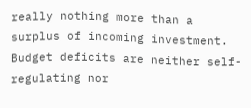really nothing more than a surplus of incoming investment.  Budget deficits are neither self-regulating nor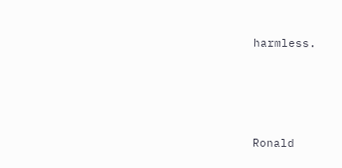harmless.






Ronald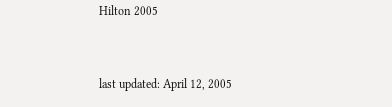Hilton 2005


last updated: April 12, 2005